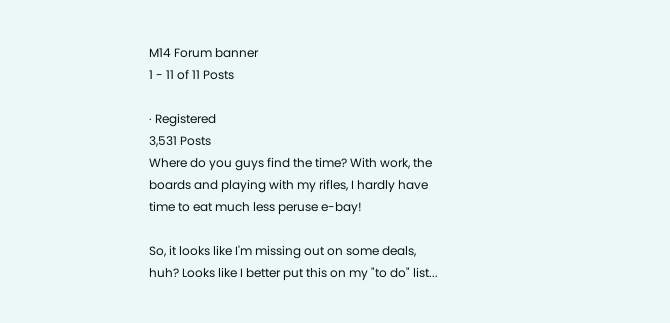M14 Forum banner
1 - 11 of 11 Posts

· Registered
3,531 Posts
Where do you guys find the time? With work, the boards and playing with my rifles, I hardly have time to eat much less peruse e-bay!

So, it looks like I'm missing out on some deals, huh? Looks like I better put this on my "to do" list...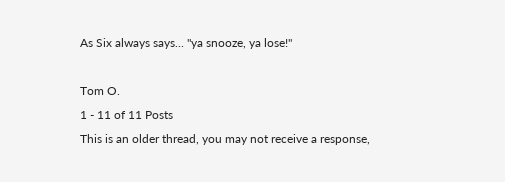As Six always says... "ya snooze, ya lose!"

Tom O.
1 - 11 of 11 Posts
This is an older thread, you may not receive a response,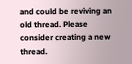and could be reviving an old thread. Please consider creating a new thread.